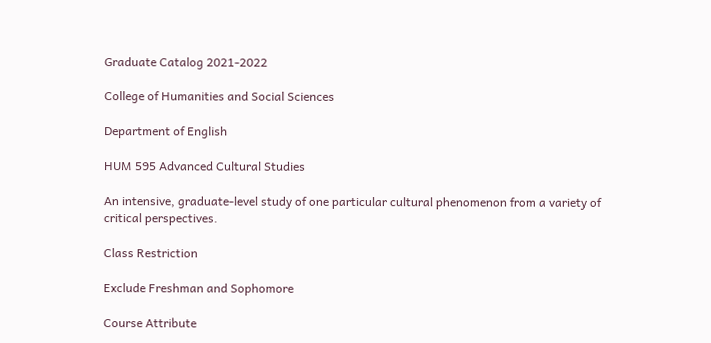Graduate Catalog 2021-2022

College of Humanities and Social Sciences

Department of English

HUM 595 Advanced Cultural Studies

An intensive, graduate-level study of one particular cultural phenomenon from a variety of critical perspectives.

Class Restriction

Exclude Freshman and Sophomore

Course Attribute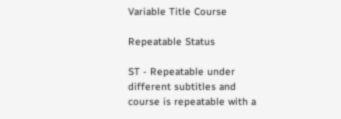Variable Title Course

Repeatable Status

ST - Repeatable under different subtitles and course is repeatable with a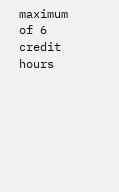maximum of 6 credit hours